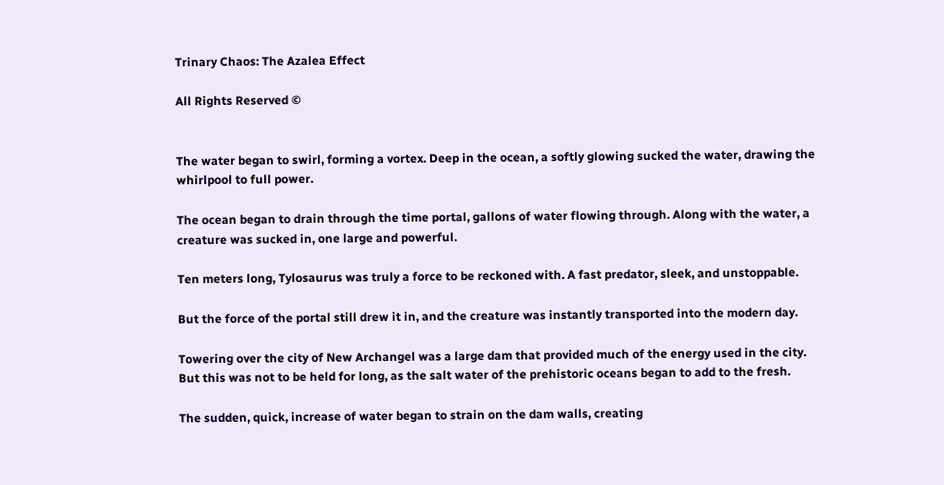Trinary Chaos: The Azalea Effect

All Rights Reserved ©


The water began to swirl, forming a vortex. Deep in the ocean, a softly glowing sucked the water, drawing the whirlpool to full power.

The ocean began to drain through the time portal, gallons of water flowing through. Along with the water, a creature was sucked in, one large and powerful.

Ten meters long, Tylosaurus was truly a force to be reckoned with. A fast predator, sleek, and unstoppable.

But the force of the portal still drew it in, and the creature was instantly transported into the modern day.

Towering over the city of New Archangel was a large dam that provided much of the energy used in the city. But this was not to be held for long, as the salt water of the prehistoric oceans began to add to the fresh.

The sudden, quick, increase of water began to strain on the dam walls, creating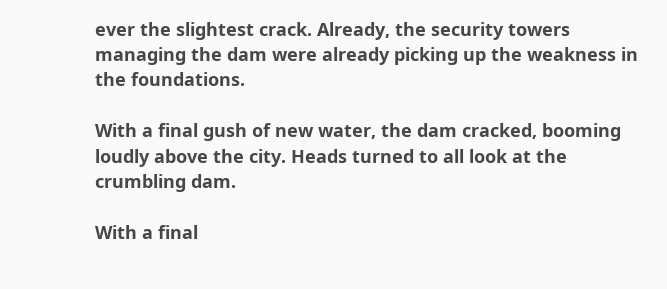ever the slightest crack. Already, the security towers managing the dam were already picking up the weakness in the foundations.

With a final gush of new water, the dam cracked, booming loudly above the city. Heads turned to all look at the crumbling dam.

With a final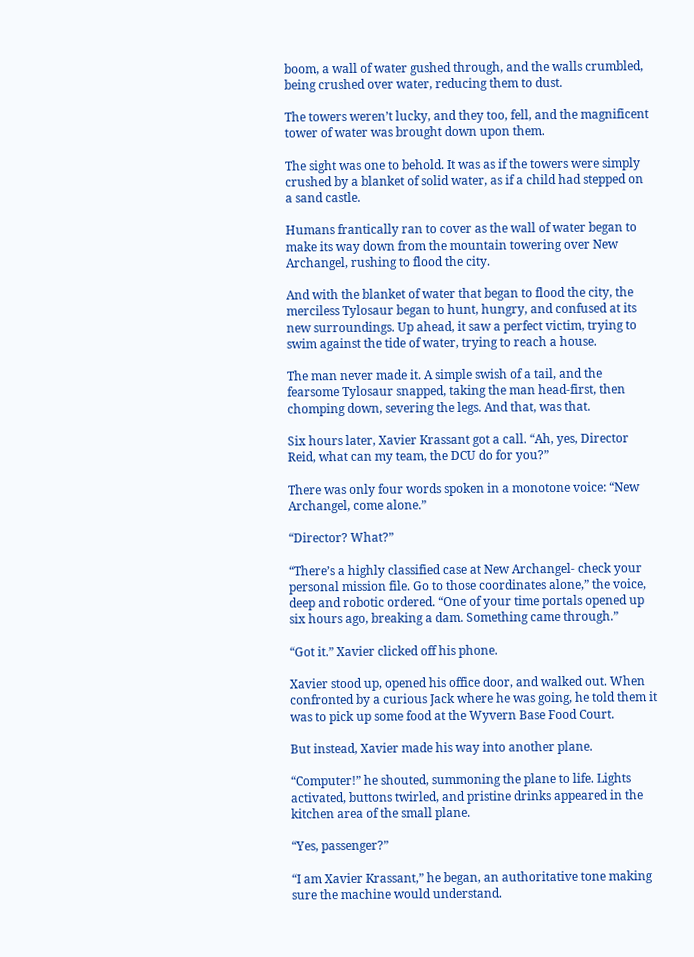boom, a wall of water gushed through, and the walls crumbled, being crushed over water, reducing them to dust.

The towers weren’t lucky, and they too, fell, and the magnificent tower of water was brought down upon them.

The sight was one to behold. It was as if the towers were simply crushed by a blanket of solid water, as if a child had stepped on a sand castle.

Humans frantically ran to cover as the wall of water began to make its way down from the mountain towering over New Archangel, rushing to flood the city.

And with the blanket of water that began to flood the city, the merciless Tylosaur began to hunt, hungry, and confused at its new surroundings. Up ahead, it saw a perfect victim, trying to swim against the tide of water, trying to reach a house.

The man never made it. A simple swish of a tail, and the fearsome Tylosaur snapped, taking the man head-first, then chomping down, severing the legs. And that, was that.

Six hours later, Xavier Krassant got a call. “Ah, yes, Director Reid, what can my team, the DCU do for you?”

There was only four words spoken in a monotone voice: “New Archangel, come alone.”

“Director? What?”

“There’s a highly classified case at New Archangel- check your personal mission file. Go to those coordinates alone,” the voice, deep and robotic ordered. “One of your time portals opened up six hours ago, breaking a dam. Something came through.”

“Got it.” Xavier clicked off his phone.

Xavier stood up, opened his office door, and walked out. When confronted by a curious Jack where he was going, he told them it was to pick up some food at the Wyvern Base Food Court.

But instead, Xavier made his way into another plane.

“Computer!” he shouted, summoning the plane to life. Lights activated, buttons twirled, and pristine drinks appeared in the kitchen area of the small plane.

“Yes, passenger?”

“I am Xavier Krassant,” he began, an authoritative tone making sure the machine would understand.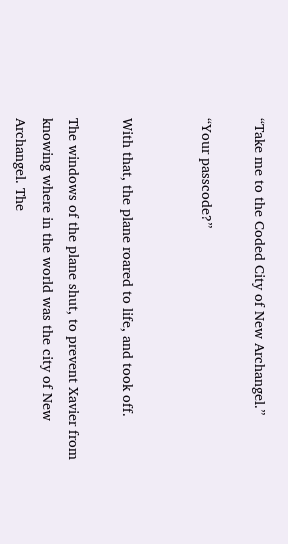“Take me to the Coded City of New Archangel.”

“Your passcode?”


With that, the plane roared to life, and took off.

The windows of the plane shut, to prevent Xavier from knowing where in the world was the city of New Archangel. The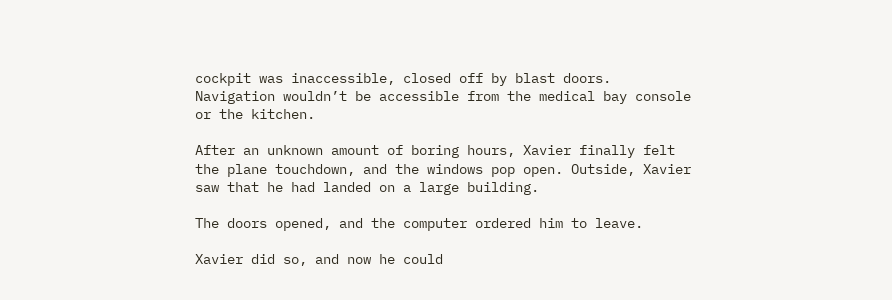cockpit was inaccessible, closed off by blast doors. Navigation wouldn’t be accessible from the medical bay console or the kitchen.

After an unknown amount of boring hours, Xavier finally felt the plane touchdown, and the windows pop open. Outside, Xavier saw that he had landed on a large building.

The doors opened, and the computer ordered him to leave.

Xavier did so, and now he could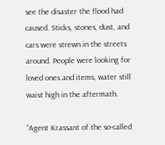see the disaster the flood had caused. Sticks, stones, dust, and cars were strewn in the streets around. People were looking for loved ones and items, water still waist high in the aftermath.

“Agent Krassant of the so-called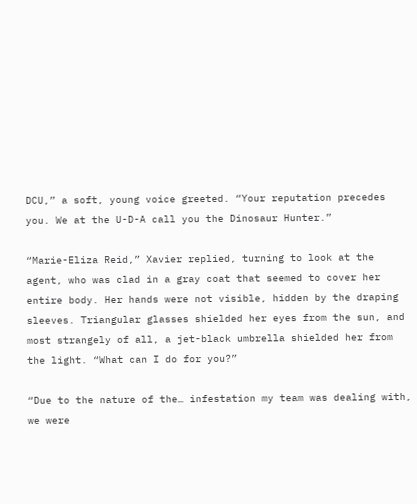DCU,” a soft, young voice greeted. “Your reputation precedes you. We at the U-D-A call you the Dinosaur Hunter.”

“Marie-Eliza Reid,” Xavier replied, turning to look at the agent, who was clad in a gray coat that seemed to cover her entire body. Her hands were not visible, hidden by the draping sleeves. Triangular glasses shielded her eyes from the sun, and most strangely of all, a jet-black umbrella shielded her from the light. “What can I do for you?”

“Due to the nature of the… infestation my team was dealing with, we were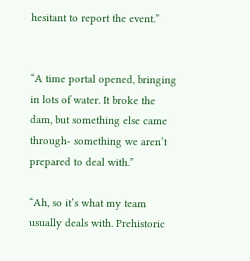hesitant to report the event.”


“A time portal opened, bringing in lots of water. It broke the dam, but something else came through- something we aren’t prepared to deal with.”

“Ah, so it’s what my team usually deals with. Prehistoric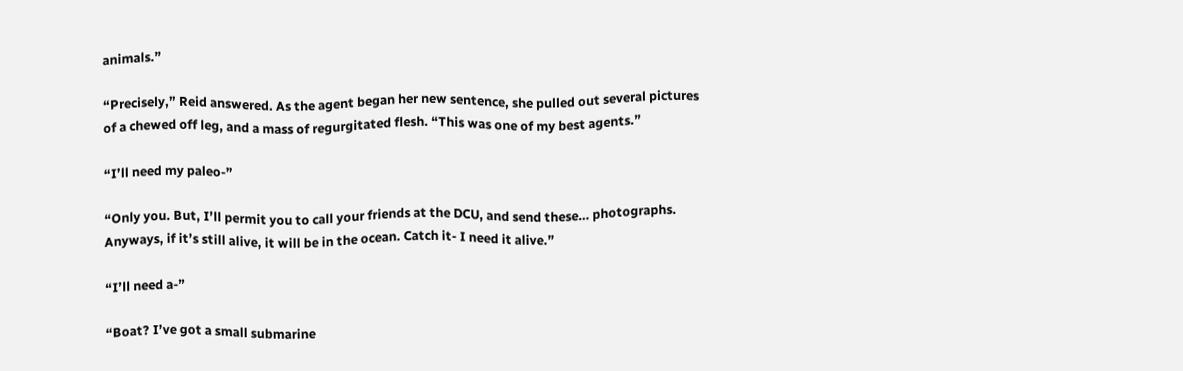animals.”

“Precisely,” Reid answered. As the agent began her new sentence, she pulled out several pictures of a chewed off leg, and a mass of regurgitated flesh. “This was one of my best agents.”

“I’ll need my paleo-”

“Only you. But, I’ll permit you to call your friends at the DCU, and send these… photographs. Anyways, if it’s still alive, it will be in the ocean. Catch it- I need it alive.”

“I’ll need a-”

“Boat? I’ve got a small submarine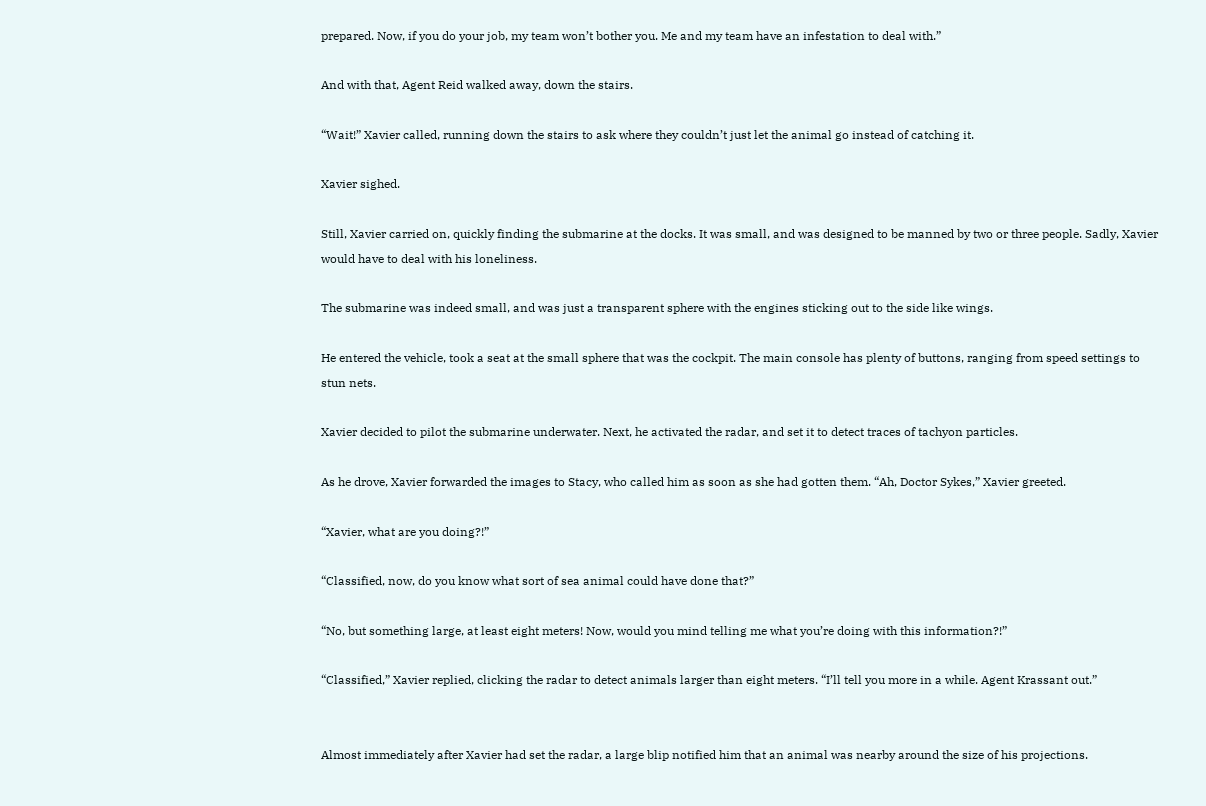prepared. Now, if you do your job, my team won’t bother you. Me and my team have an infestation to deal with.”

And with that, Agent Reid walked away, down the stairs.

“Wait!” Xavier called, running down the stairs to ask where they couldn’t just let the animal go instead of catching it.

Xavier sighed.

Still, Xavier carried on, quickly finding the submarine at the docks. It was small, and was designed to be manned by two or three people. Sadly, Xavier would have to deal with his loneliness.

The submarine was indeed small, and was just a transparent sphere with the engines sticking out to the side like wings.

He entered the vehicle, took a seat at the small sphere that was the cockpit. The main console has plenty of buttons, ranging from speed settings to stun nets.

Xavier decided to pilot the submarine underwater. Next, he activated the radar, and set it to detect traces of tachyon particles.

As he drove, Xavier forwarded the images to Stacy, who called him as soon as she had gotten them. “Ah, Doctor Sykes,” Xavier greeted.

“Xavier, what are you doing?!”

“Classified, now, do you know what sort of sea animal could have done that?”

“No, but something large, at least eight meters! Now, would you mind telling me what you’re doing with this information?!”

“Classified,” Xavier replied, clicking the radar to detect animals larger than eight meters. “I’ll tell you more in a while. Agent Krassant out.”


Almost immediately after Xavier had set the radar, a large blip notified him that an animal was nearby around the size of his projections.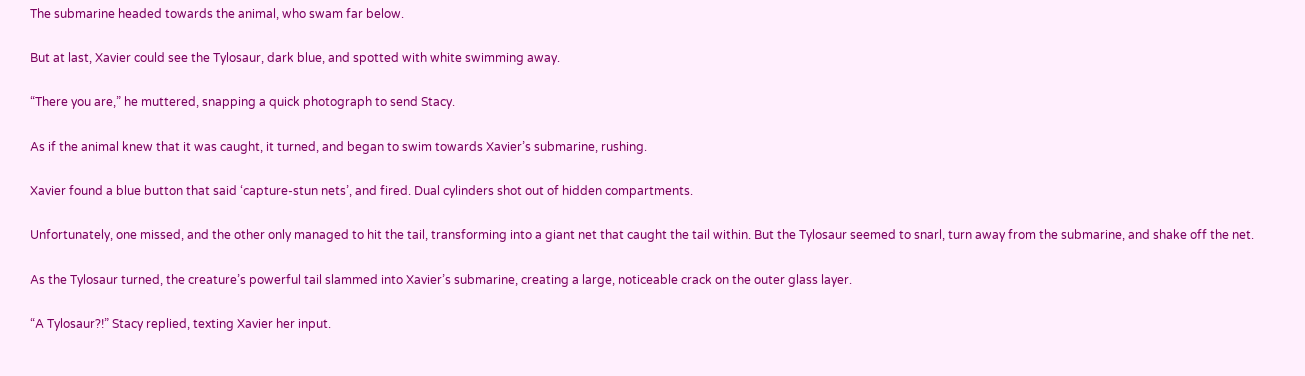The submarine headed towards the animal, who swam far below.

But at last, Xavier could see the Tylosaur, dark blue, and spotted with white swimming away.

“There you are,” he muttered, snapping a quick photograph to send Stacy.

As if the animal knew that it was caught, it turned, and began to swim towards Xavier’s submarine, rushing.

Xavier found a blue button that said ‘capture-stun nets’, and fired. Dual cylinders shot out of hidden compartments.

Unfortunately, one missed, and the other only managed to hit the tail, transforming into a giant net that caught the tail within. But the Tylosaur seemed to snarl, turn away from the submarine, and shake off the net.

As the Tylosaur turned, the creature’s powerful tail slammed into Xavier’s submarine, creating a large, noticeable crack on the outer glass layer.

“A Tylosaur?!” Stacy replied, texting Xavier her input.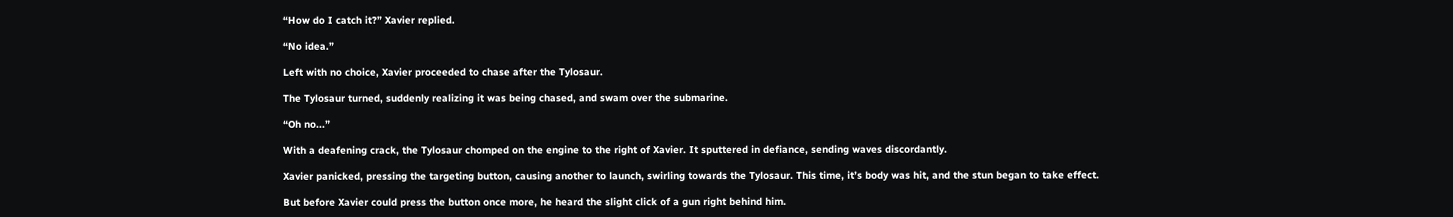“How do I catch it?” Xavier replied.

“No idea.”

Left with no choice, Xavier proceeded to chase after the Tylosaur.

The Tylosaur turned, suddenly realizing it was being chased, and swam over the submarine.

“Oh no...”

With a deafening crack, the Tylosaur chomped on the engine to the right of Xavier. It sputtered in defiance, sending waves discordantly.

Xavier panicked, pressing the targeting button, causing another to launch, swirling towards the Tylosaur. This time, it’s body was hit, and the stun began to take effect.

But before Xavier could press the button once more, he heard the slight click of a gun right behind him.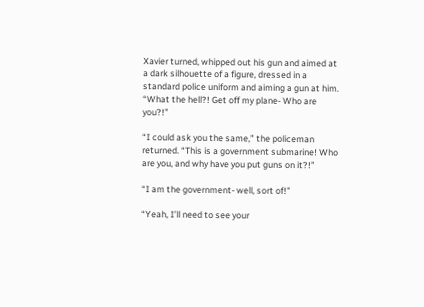Xavier turned, whipped out his gun and aimed at a dark silhouette of a figure, dressed in a standard police uniform and aiming a gun at him. “What the hell?! Get off my plane- Who are you?!”

“I could ask you the same,” the policeman returned. “This is a government submarine! Who are you, and why have you put guns on it?!”

“I am the government- well, sort of!”

“Yeah, I’ll need to see your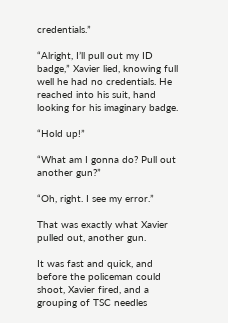credentials.”

“Alright, I’ll pull out my ID badge,” Xavier lied, knowing full well he had no credentials. He reached into his suit, hand looking for his imaginary badge.

“Hold up!”

“What am I gonna do? Pull out another gun?”

“Oh, right. I see my error.”

That was exactly what Xavier pulled out, another gun.

It was fast and quick, and before the policeman could shoot, Xavier fired, and a grouping of TSC needles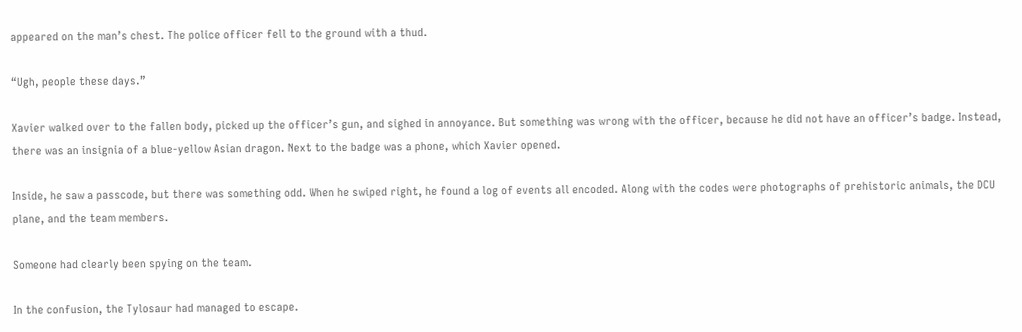appeared on the man’s chest. The police officer fell to the ground with a thud.

“Ugh, people these days.”

Xavier walked over to the fallen body, picked up the officer’s gun, and sighed in annoyance. But something was wrong with the officer, because he did not have an officer’s badge. Instead, there was an insignia of a blue-yellow Asian dragon. Next to the badge was a phone, which Xavier opened.

Inside, he saw a passcode, but there was something odd. When he swiped right, he found a log of events all encoded. Along with the codes were photographs of prehistoric animals, the DCU plane, and the team members.

Someone had clearly been spying on the team.

In the confusion, the Tylosaur had managed to escape.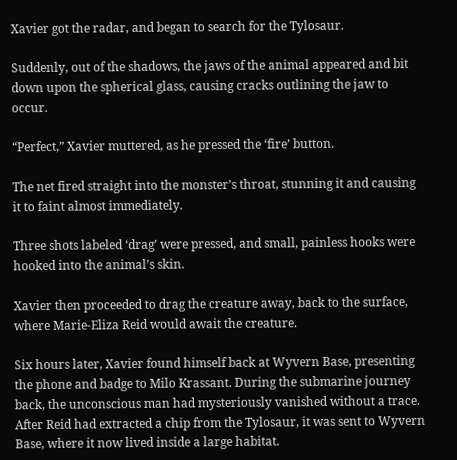Xavier got the radar, and began to search for the Tylosaur.

Suddenly, out of the shadows, the jaws of the animal appeared and bit down upon the spherical glass, causing cracks outlining the jaw to occur.

“Perfect,” Xavier muttered, as he pressed the ‘fire’ button.

The net fired straight into the monster’s throat, stunning it and causing it to faint almost immediately.

Three shots labeled ‘drag’ were pressed, and small, painless hooks were hooked into the animal’s skin.

Xavier then proceeded to drag the creature away, back to the surface, where Marie-Eliza Reid would await the creature.

Six hours later, Xavier found himself back at Wyvern Base, presenting the phone and badge to Milo Krassant. During the submarine journey back, the unconscious man had mysteriously vanished without a trace. After Reid had extracted a chip from the Tylosaur, it was sent to Wyvern Base, where it now lived inside a large habitat.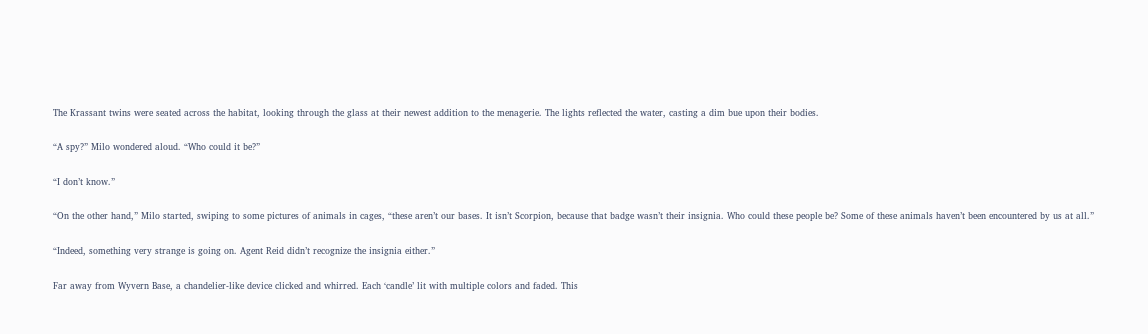The Krassant twins were seated across the habitat, looking through the glass at their newest addition to the menagerie. The lights reflected the water, casting a dim bue upon their bodies.

“A spy?” Milo wondered aloud. “Who could it be?”

“I don’t know.”

“On the other hand,” Milo started, swiping to some pictures of animals in cages, “these aren’t our bases. It isn’t Scorpion, because that badge wasn’t their insignia. Who could these people be? Some of these animals haven’t been encountered by us at all.”

“Indeed, something very strange is going on. Agent Reid didn’t recognize the insignia either.”

Far away from Wyvern Base, a chandelier-like device clicked and whirred. Each ‘candle’ lit with multiple colors and faded. This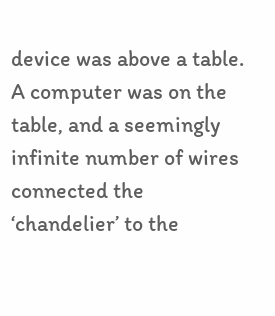device was above a table. A computer was on the table, and a seemingly infinite number of wires connected the ‘chandelier’ to the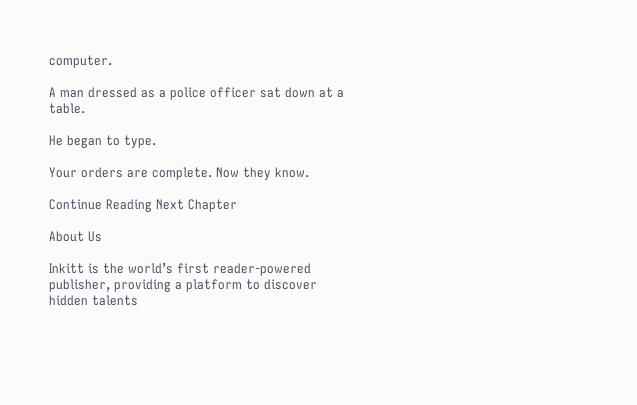computer.

A man dressed as a police officer sat down at a table.

He began to type.

Your orders are complete. Now they know.

Continue Reading Next Chapter

About Us

Inkitt is the world’s first reader-powered publisher, providing a platform to discover hidden talents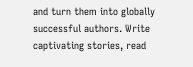and turn them into globally successful authors. Write captivating stories, read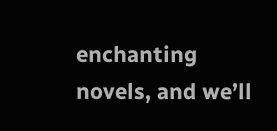enchanting novels, and we’ll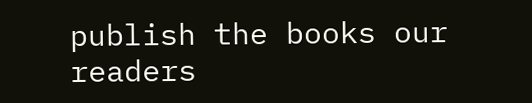publish the books our readers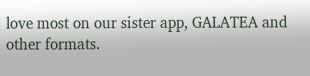love most on our sister app, GALATEA and other formats.